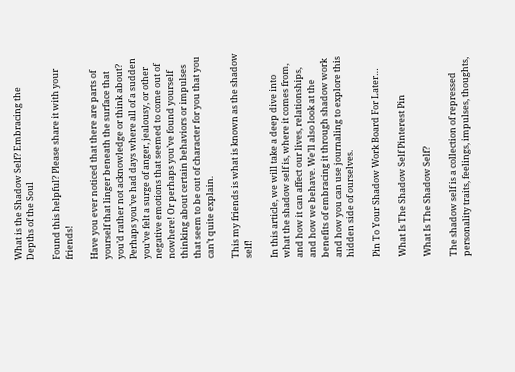What is the Shadow Self? Embracing the Depths of the Soul

Found this helpful? Please share it with your friends!

Have you ever noticed that there are parts of yourself that linger beneath the surface that you’d rather not acknowledge or think about? Perhaps you’ve had days where all of a sudden you’ve felt a surge of anger, jealousy, or other negative emotions that seemed to come out of nowhere! Or perhaps you’ve found yourself thinking about certain behaviors or impulses that seem to be out of character for you that you can’t quite explain.

This my friends is what is known as the shadow self!

In this article, we will take a deep dive into what the shadow self is, where it comes from, and how it can affect our lives, relationships, and how we behave. We’ll also look at the benefits of embracing it through shadow work and how you can use journaling to explore this hidden side of ourselves.

Pin To Your Shadow Work Board For Later…

What Is The Shadow Self Pinterest Pin

What Is The Shadow Self?

The shadow self is a collection of repressed personality traits, feelings, impulses, thoughts,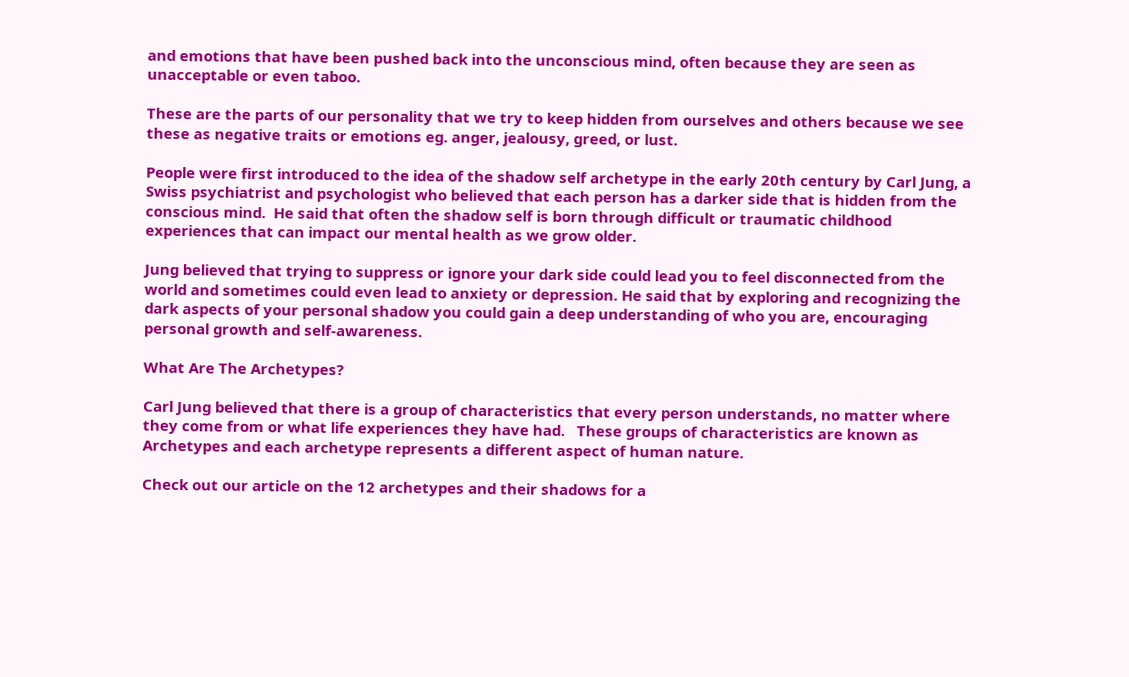and emotions that have been pushed back into the unconscious mind, often because they are seen as unacceptable or even taboo.

These are the parts of our personality that we try to keep hidden from ourselves and others because we see these as negative traits or emotions eg. anger, jealousy, greed, or lust.

People were first introduced to the idea of the shadow self archetype in the early 20th century by Carl Jung, a Swiss psychiatrist and psychologist who believed that each person has a darker side that is hidden from the conscious mind.  He said that often the shadow self is born through difficult or traumatic childhood experiences that can impact our mental health as we grow older.

Jung believed that trying to suppress or ignore your dark side could lead you to feel disconnected from the world and sometimes could even lead to anxiety or depression. He said that by exploring and recognizing the dark aspects of your personal shadow you could gain a deep understanding of who you are, encouraging personal growth and self-awareness.

What Are The Archetypes?

Carl Jung believed that there is a group of characteristics that every person understands, no matter where they come from or what life experiences they have had.   These groups of characteristics are known as Archetypes and each archetype represents a different aspect of human nature.

Check out our article on the 12 archetypes and their shadows for a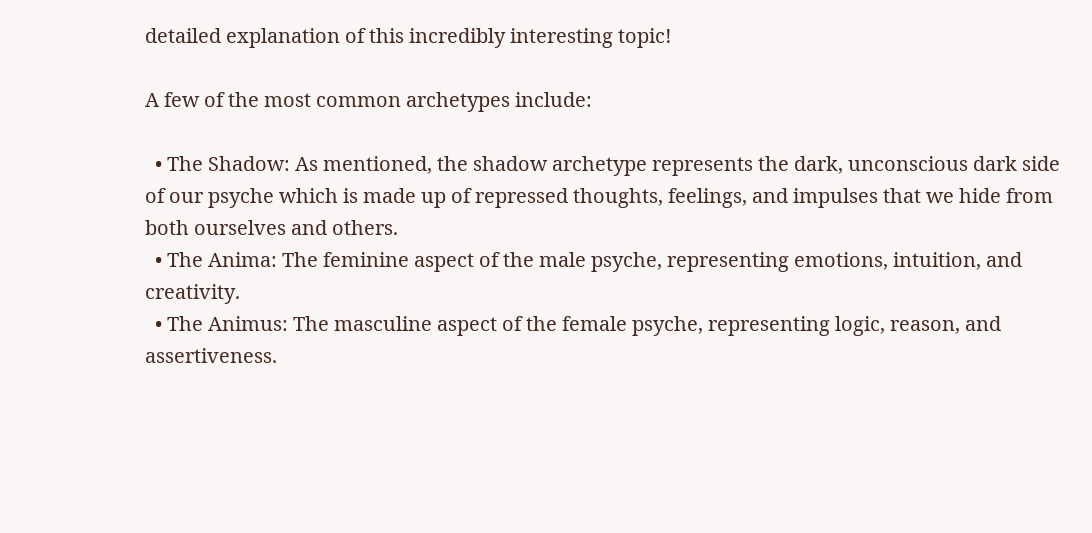detailed explanation of this incredibly interesting topic!

A few of the most common archetypes include:

  • The Shadow: As mentioned, the shadow archetype represents the dark, unconscious dark side of our psyche which is made up of repressed thoughts, feelings, and impulses that we hide from both ourselves and others.
  • The Anima: The feminine aspect of the male psyche, representing emotions, intuition, and creativity.
  • The Animus: The masculine aspect of the female psyche, representing logic, reason, and assertiveness.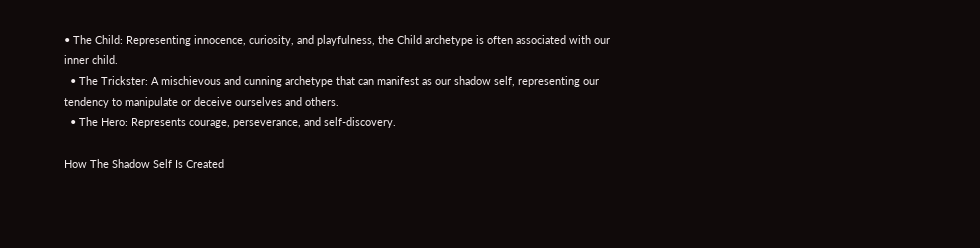• The Child: Representing innocence, curiosity, and playfulness, the Child archetype is often associated with our inner child.
  • The Trickster: A mischievous and cunning archetype that can manifest as our shadow self, representing our tendency to manipulate or deceive ourselves and others.
  • The Hero: Represents courage, perseverance, and self-discovery.

How The Shadow Self Is Created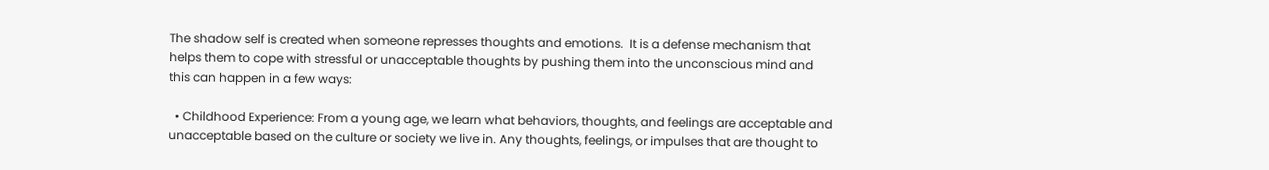The shadow self is created when someone represses thoughts and emotions.  It is a defense mechanism that helps them to cope with stressful or unacceptable thoughts by pushing them into the unconscious mind and this can happen in a few ways:

  • Childhood Experience: From a young age, we learn what behaviors, thoughts, and feelings are acceptable and unacceptable based on the culture or society we live in. Any thoughts, feelings, or impulses that are thought to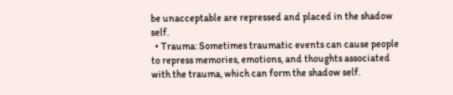be unacceptable are repressed and placed in the shadow self.
  • Trauma: Sometimes traumatic events can cause people to repress memories, emotions, and thoughts associated with the trauma, which can form the shadow self.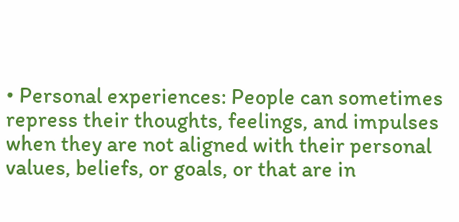• Personal experiences: People can sometimes repress their thoughts, feelings, and impulses when they are not aligned with their personal values, beliefs, or goals, or that are in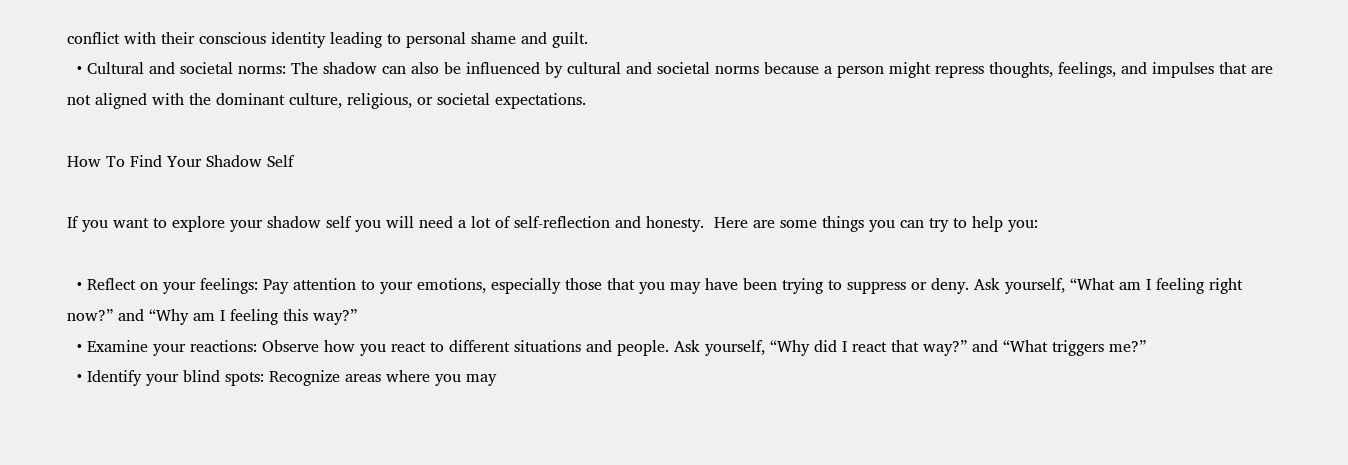conflict with their conscious identity leading to personal shame and guilt.
  • Cultural and societal norms: The shadow can also be influenced by cultural and societal norms because a person might repress thoughts, feelings, and impulses that are not aligned with the dominant culture, religious, or societal expectations.

How To Find Your Shadow Self

If you want to explore your shadow self you will need a lot of self-reflection and honesty.  Here are some things you can try to help you:

  • Reflect on your feelings: Pay attention to your emotions, especially those that you may have been trying to suppress or deny. Ask yourself, “What am I feeling right now?” and “Why am I feeling this way?”
  • Examine your reactions: Observe how you react to different situations and people. Ask yourself, “Why did I react that way?” and “What triggers me?”
  • Identify your blind spots: Recognize areas where you may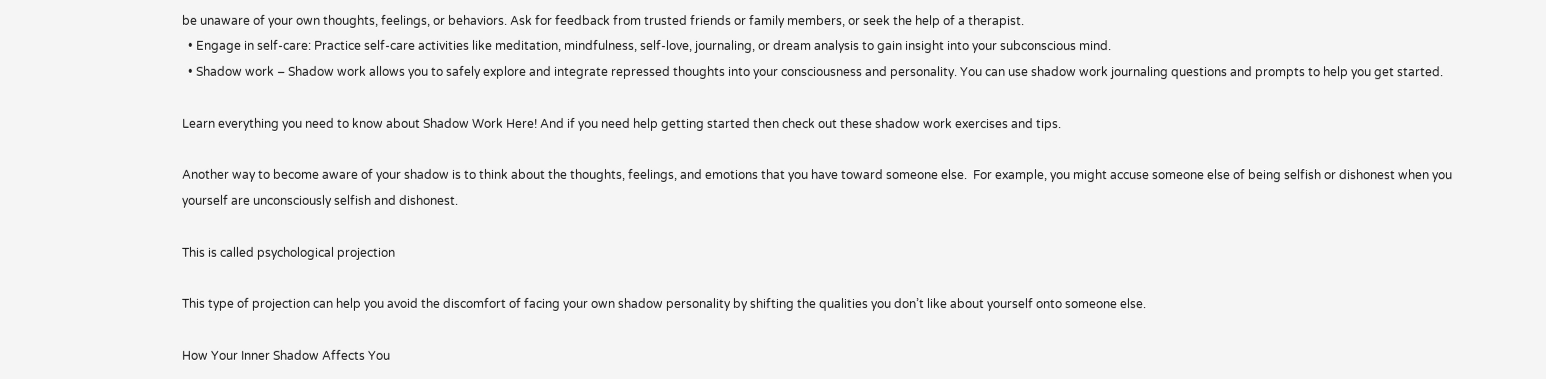be unaware of your own thoughts, feelings, or behaviors. Ask for feedback from trusted friends or family members, or seek the help of a therapist.
  • Engage in self-care: Practice self-care activities like meditation, mindfulness, self-love, journaling, or dream analysis to gain insight into your subconscious mind.
  • Shadow work – Shadow work allows you to safely explore and integrate repressed thoughts into your consciousness and personality. You can use shadow work journaling questions and prompts to help you get started.

Learn everything you need to know about Shadow Work Here! And if you need help getting started then check out these shadow work exercises and tips.

Another way to become aware of your shadow is to think about the thoughts, feelings, and emotions that you have toward someone else.  For example, you might accuse someone else of being selfish or dishonest when you yourself are unconsciously selfish and dishonest.

This is called psychological projection

This type of projection can help you avoid the discomfort of facing your own shadow personality by shifting the qualities you don’t like about yourself onto someone else.

How Your Inner Shadow Affects You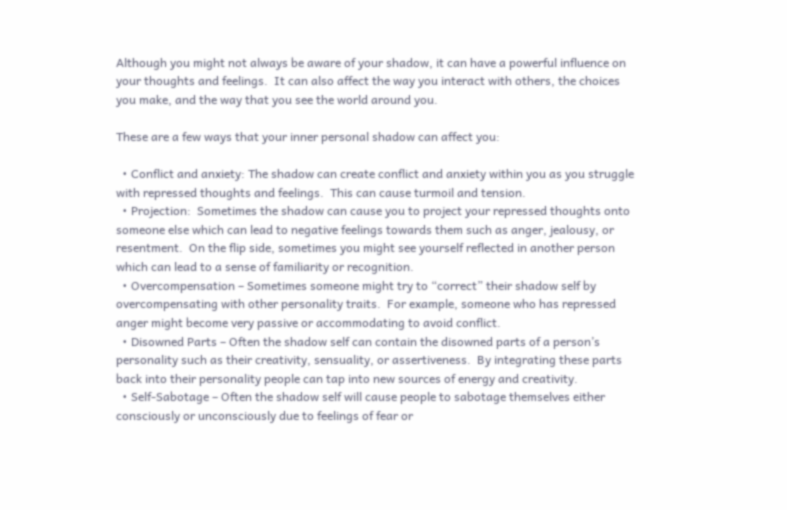Although you might not always be aware of your shadow, it can have a powerful influence on your thoughts and feelings.  It can also affect the way you interact with others, the choices you make, and the way that you see the world around you.

These are a few ways that your inner personal shadow can affect you:

  • Conflict and anxiety: The shadow can create conflict and anxiety within you as you struggle with repressed thoughts and feelings.  This can cause turmoil and tension.
  • Projection:  Sometimes the shadow can cause you to project your repressed thoughts onto someone else which can lead to negative feelings towards them such as anger, jealousy, or resentment.  On the flip side, sometimes you might see yourself reflected in another person which can lead to a sense of familiarity or recognition.
  • Overcompensation – Sometimes someone might try to “correct” their shadow self by overcompensating with other personality traits.  For example, someone who has repressed anger might become very passive or accommodating to avoid conflict.
  • Disowned Parts – Often the shadow self can contain the disowned parts of a person’s personality such as their creativity, sensuality, or assertiveness.  By integrating these parts back into their personality people can tap into new sources of energy and creativity.
  • Self-Sabotage – Often the shadow self will cause people to sabotage themselves either consciously or unconsciously due to feelings of fear or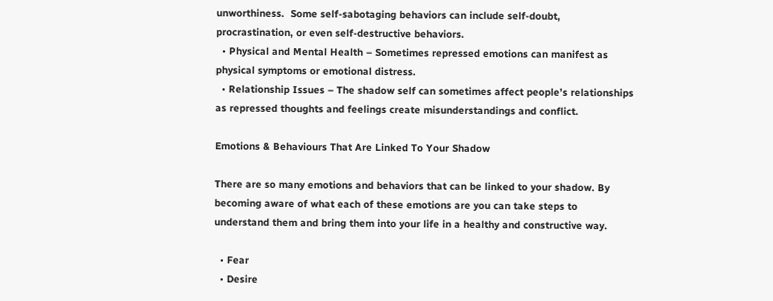unworthiness.  Some self-sabotaging behaviors can include self-doubt, procrastination, or even self-destructive behaviors.
  • Physical and Mental Health – Sometimes repressed emotions can manifest as physical symptoms or emotional distress.
  • Relationship Issues – The shadow self can sometimes affect people’s relationships as repressed thoughts and feelings create misunderstandings and conflict.

Emotions & Behaviours That Are Linked To Your Shadow

There are so many emotions and behaviors that can be linked to your shadow. By becoming aware of what each of these emotions are you can take steps to understand them and bring them into your life in a healthy and constructive way.

  • Fear
  • Desire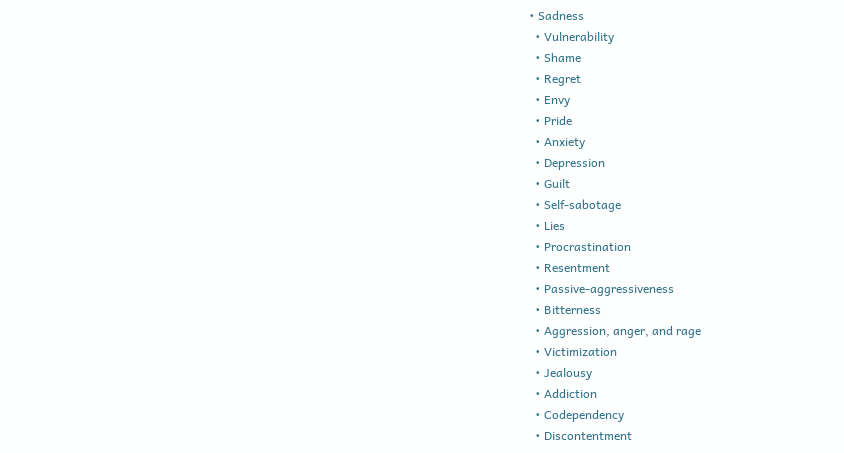• Sadness
  • Vulnerability
  • Shame
  • Regret
  • Envy
  • Pride
  • Anxiety
  • Depression
  • Guilt
  • Self-sabotage
  • Lies
  • Procrastination
  • Resentment
  • Passive-aggressiveness
  • Bitterness
  • Aggression, anger, and rage
  • Victimization
  • Jealousy
  • Addiction
  • Codependency
  • Discontentment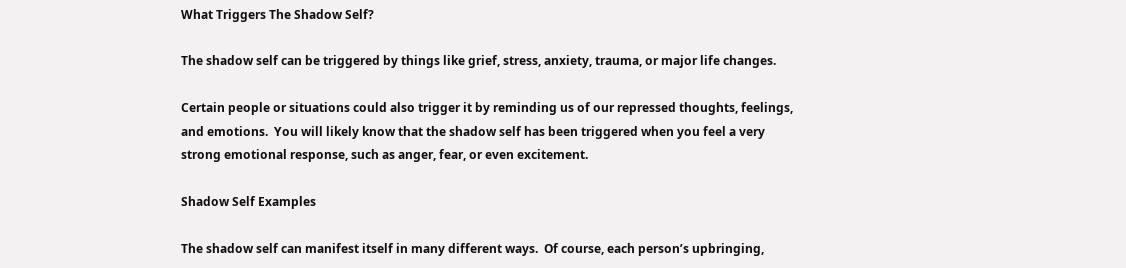What Triggers The Shadow Self?

The shadow self can be triggered by things like grief, stress, anxiety, trauma, or major life changes.

Certain people or situations could also trigger it by reminding us of our repressed thoughts, feelings, and emotions.  You will likely know that the shadow self has been triggered when you feel a very strong emotional response, such as anger, fear, or even excitement.

Shadow Self Examples

The shadow self can manifest itself in many different ways.  Of course, each person’s upbringing,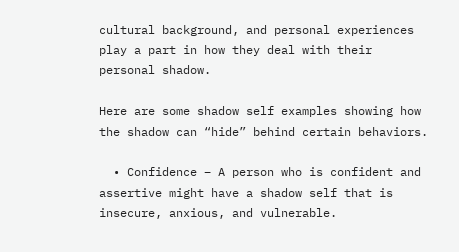cultural background, and personal experiences play a part in how they deal with their personal shadow.

Here are some shadow self examples showing how the shadow can “hide” behind certain behaviors.

  • Confidence – A person who is confident and assertive might have a shadow self that is insecure, anxious, and vulnerable.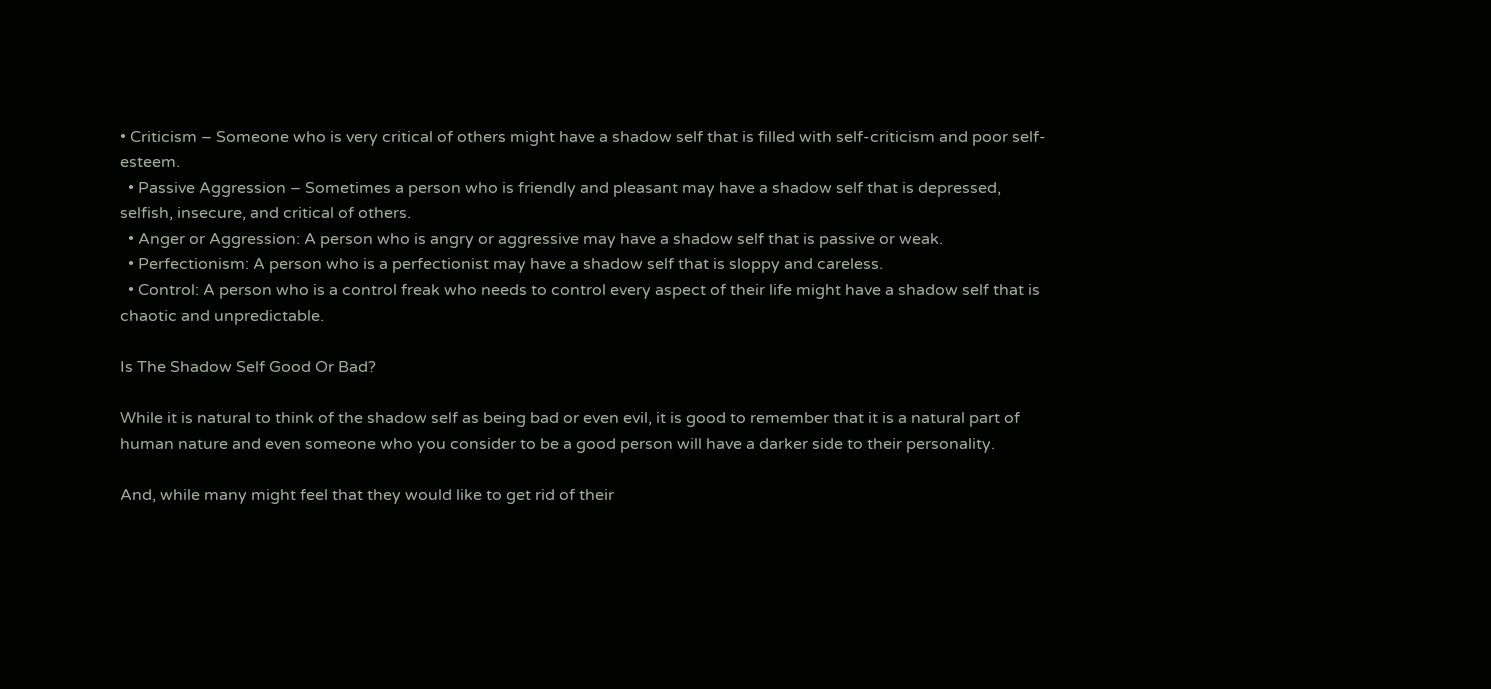• Criticism – Someone who is very critical of others might have a shadow self that is filled with self-criticism and poor self-esteem.
  • Passive Aggression – Sometimes a person who is friendly and pleasant may have a shadow self that is depressed, selfish, insecure, and critical of others.
  • Anger or Aggression: A person who is angry or aggressive may have a shadow self that is passive or weak.
  • Perfectionism: A person who is a perfectionist may have a shadow self that is sloppy and careless.
  • Control: A person who is a control freak who needs to control every aspect of their life might have a shadow self that is chaotic and unpredictable.

Is The Shadow Self Good Or Bad?

While it is natural to think of the shadow self as being bad or even evil, it is good to remember that it is a natural part of human nature and even someone who you consider to be a good person will have a darker side to their personality.

And, while many might feel that they would like to get rid of their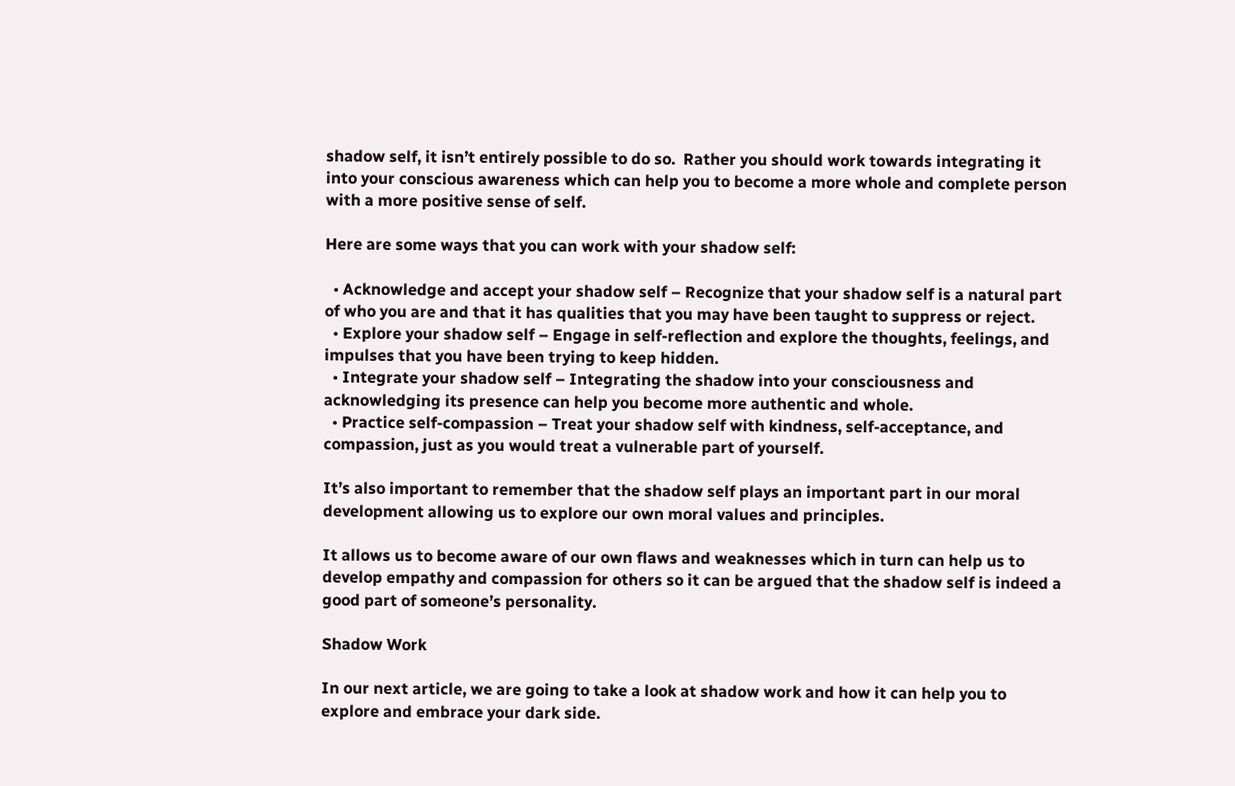shadow self, it isn’t entirely possible to do so.  Rather you should work towards integrating it into your conscious awareness which can help you to become a more whole and complete person with a more positive sense of self.

Here are some ways that you can work with your shadow self:

  • Acknowledge and accept your shadow self – Recognize that your shadow self is a natural part of who you are and that it has qualities that you may have been taught to suppress or reject.
  • Explore your shadow self – Engage in self-reflection and explore the thoughts, feelings, and impulses that you have been trying to keep hidden.
  • Integrate your shadow self – Integrating the shadow into your consciousness and acknowledging its presence can help you become more authentic and whole.
  • Practice self-compassion – Treat your shadow self with kindness, self-acceptance, and compassion, just as you would treat a vulnerable part of yourself.

It’s also important to remember that the shadow self plays an important part in our moral development allowing us to explore our own moral values and principles.

It allows us to become aware of our own flaws and weaknesses which in turn can help us to develop empathy and compassion for others so it can be argued that the shadow self is indeed a good part of someone’s personality.

Shadow Work

In our next article, we are going to take a look at shadow work and how it can help you to explore and embrace your dark side.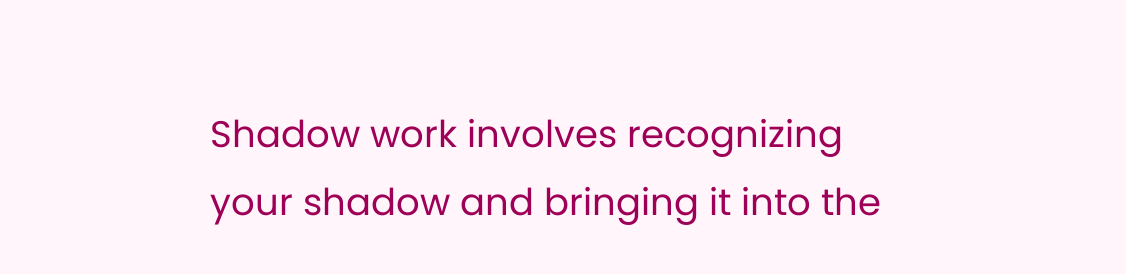Shadow work involves recognizing your shadow and bringing it into the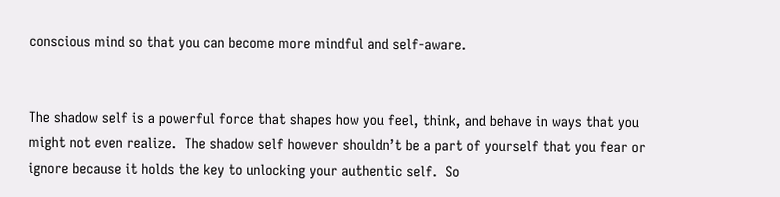conscious mind so that you can become more mindful and self-aware.


The shadow self is a powerful force that shapes how you feel, think, and behave in ways that you might not even realize.  The shadow self however shouldn’t be a part of yourself that you fear or ignore because it holds the key to unlocking your authentic self.  So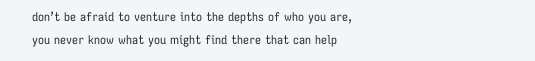don’t be afraid to venture into the depths of who you are, you never know what you might find there that can help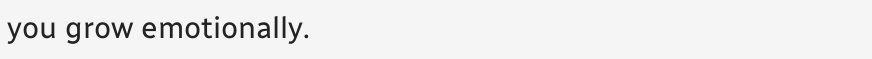you grow emotionally.